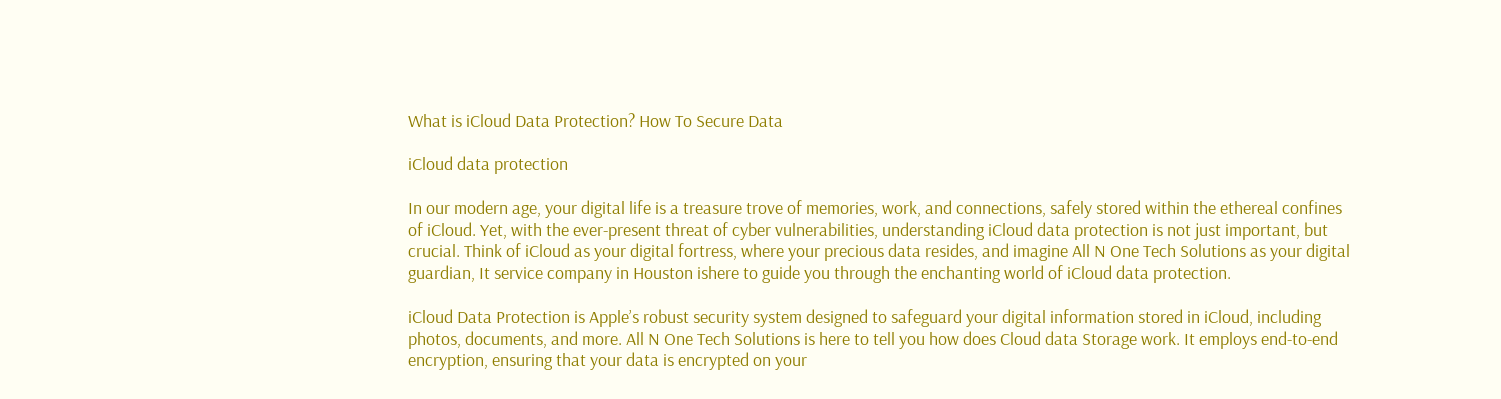What is iCloud Data Protection? How To Secure Data

iCloud data protection

In our modern age, your digital life is a treasure trove of memories, work, and connections, safely stored within the ethereal confines of iCloud. Yet, with the ever-present threat of cyber vulnerabilities, understanding iCloud data protection is not just important, but crucial. Think of iCloud as your digital fortress, where your precious data resides, and imagine All N One Tech Solutions as your digital guardian, It service company in Houston ishere to guide you through the enchanting world of iCloud data protection.

iCloud Data Protection is Apple’s robust security system designed to safeguard your digital information stored in iCloud, including photos, documents, and more. All N One Tech Solutions is here to tell you how does Cloud data Storage work. It employs end-to-end encryption, ensuring that your data is encrypted on your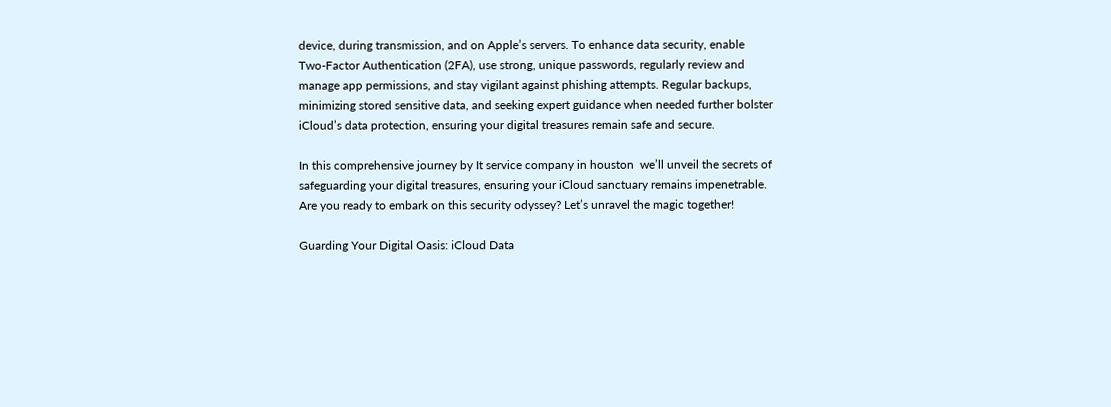device, during transmission, and on Apple’s servers. To enhance data security, enable Two-Factor Authentication (2FA), use strong, unique passwords, regularly review and manage app permissions, and stay vigilant against phishing attempts. Regular backups, minimizing stored sensitive data, and seeking expert guidance when needed further bolster iCloud’s data protection, ensuring your digital treasures remain safe and secure.

In this comprehensive journey by It service company in houston  we’ll unveil the secrets of safeguarding your digital treasures, ensuring your iCloud sanctuary remains impenetrable. Are you ready to embark on this security odyssey? Let’s unravel the magic together!

Guarding Your Digital Oasis: iCloud Data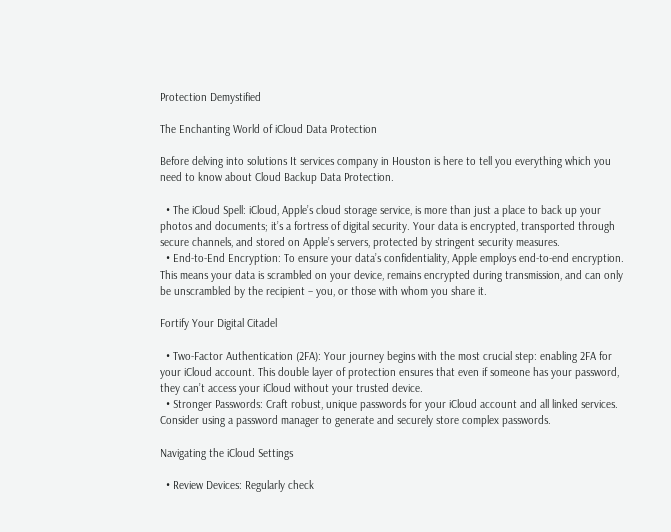Protection Demystified

The Enchanting World of iCloud Data Protection

Before delving into solutions It services company in Houston is here to tell you everything which you need to know about Cloud Backup Data Protection.

  • The iCloud Spell: iCloud, Apple’s cloud storage service, is more than just a place to back up your photos and documents; it’s a fortress of digital security. Your data is encrypted, transported through secure channels, and stored on Apple’s servers, protected by stringent security measures.
  • End-to-End Encryption: To ensure your data’s confidentiality, Apple employs end-to-end encryption. This means your data is scrambled on your device, remains encrypted during transmission, and can only be unscrambled by the recipient – you, or those with whom you share it.

Fortify Your Digital Citadel

  • Two-Factor Authentication (2FA): Your journey begins with the most crucial step: enabling 2FA for your iCloud account. This double layer of protection ensures that even if someone has your password, they can’t access your iCloud without your trusted device.
  • Stronger Passwords: Craft robust, unique passwords for your iCloud account and all linked services. Consider using a password manager to generate and securely store complex passwords.

Navigating the iCloud Settings

  • Review Devices: Regularly check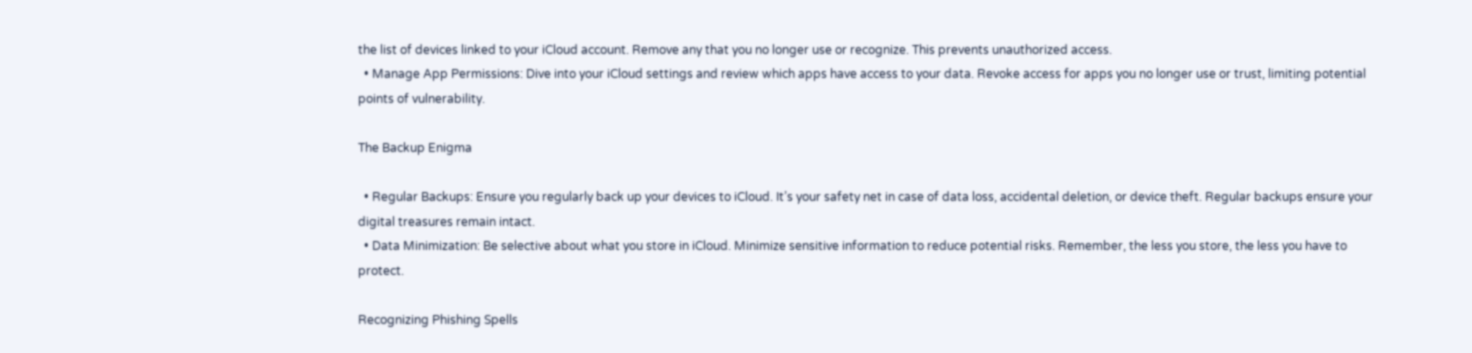the list of devices linked to your iCloud account. Remove any that you no longer use or recognize. This prevents unauthorized access.
  • Manage App Permissions: Dive into your iCloud settings and review which apps have access to your data. Revoke access for apps you no longer use or trust, limiting potential points of vulnerability.

The Backup Enigma

  • Regular Backups: Ensure you regularly back up your devices to iCloud. It’s your safety net in case of data loss, accidental deletion, or device theft. Regular backups ensure your digital treasures remain intact.
  • Data Minimization: Be selective about what you store in iCloud. Minimize sensitive information to reduce potential risks. Remember, the less you store, the less you have to protect.

Recognizing Phishing Spells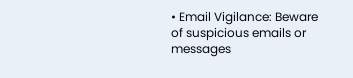• Email Vigilance: Beware of suspicious emails or messages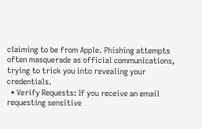claiming to be from Apple. Phishing attempts often masquerade as official communications, trying to trick you into revealing your credentials.
  • Verify Requests: If you receive an email requesting sensitive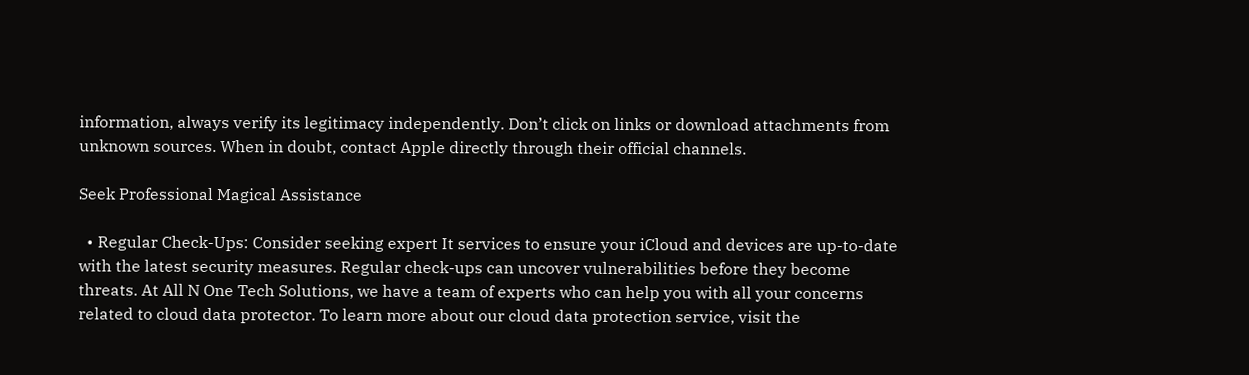information, always verify its legitimacy independently. Don’t click on links or download attachments from unknown sources. When in doubt, contact Apple directly through their official channels.

Seek Professional Magical Assistance

  • Regular Check-Ups: Consider seeking expert It services to ensure your iCloud and devices are up-to-date with the latest security measures. Regular check-ups can uncover vulnerabilities before they become threats. At All N One Tech Solutions, we have a team of experts who can help you with all your concerns related to cloud data protector. To learn more about our cloud data protection service, visit the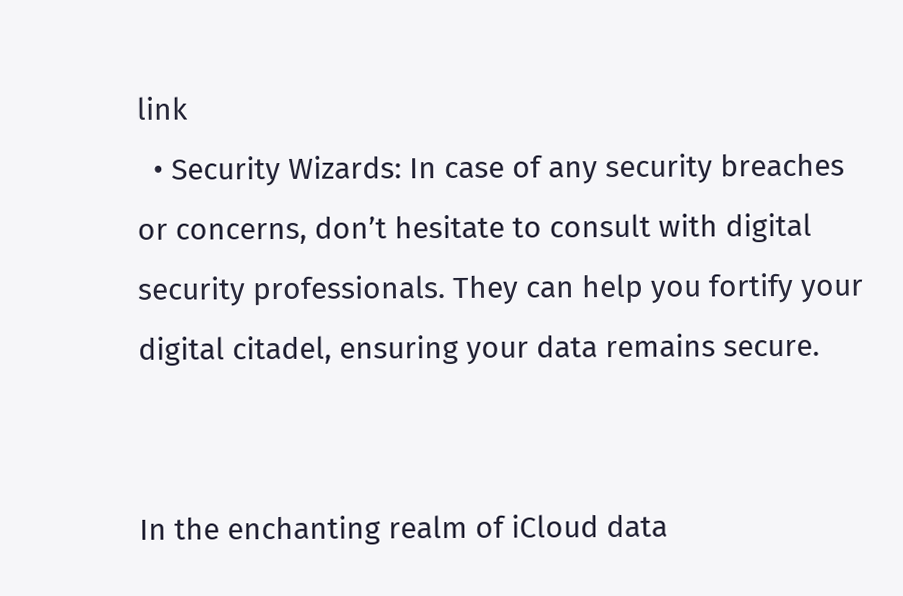link
  • Security Wizards: In case of any security breaches or concerns, don’t hesitate to consult with digital security professionals. They can help you fortify your digital citadel, ensuring your data remains secure.


In the enchanting realm of iCloud data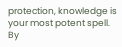protection, knowledge is your most potent spell. By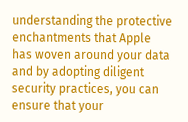understanding the protective enchantments that Apple has woven around your data and by adopting diligent security practices, you can ensure that your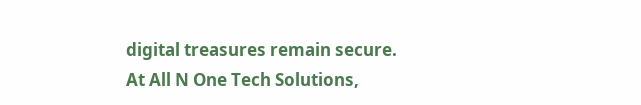digital treasures remain secure. At All N One Tech Solutions,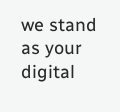we stand as your digital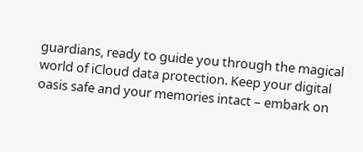guardians, ready to guide you through the magical world of iCloud data protection. Keep your digital oasis safe and your memories intact – embark on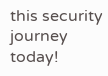this security journey today!